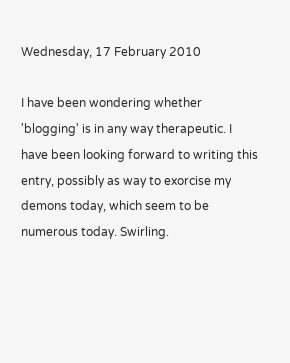Wednesday, 17 February 2010

I have been wondering whether 'blogging' is in any way therapeutic. I have been looking forward to writing this entry, possibly as way to exorcise my demons today, which seem to be numerous today. Swirling.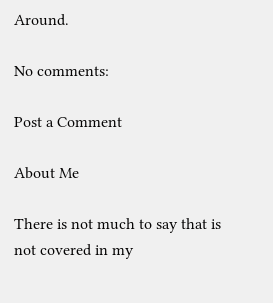Around.

No comments:

Post a Comment

About Me

There is not much to say that is not covered in my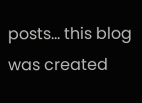posts... this blog was created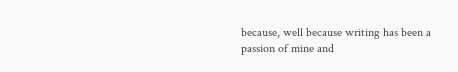because, well because writing has been a passion of mine and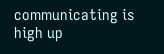communicating is high up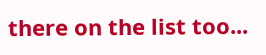there on the list too...